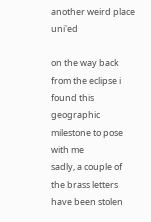another weird place uni'ed

on the way back from the eclipse i found this geographic milestone to pose with me
sadly, a couple of the brass letters have been stolen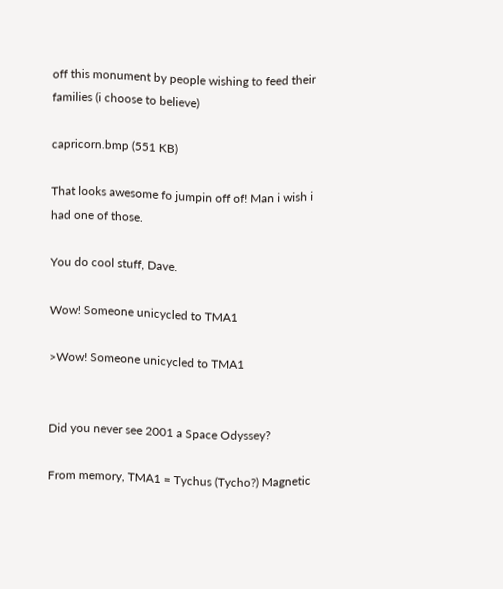off this monument by people wishing to feed their families (i choose to believe)

capricorn.bmp (551 KB)

That looks awesome fo jumpin off of! Man i wish i had one of those.

You do cool stuff, Dave.

Wow! Someone unicycled to TMA1

>Wow! Someone unicycled to TMA1


Did you never see 2001 a Space Odyssey?

From memory, TMA1 = Tychus (Tycho?) Magnetic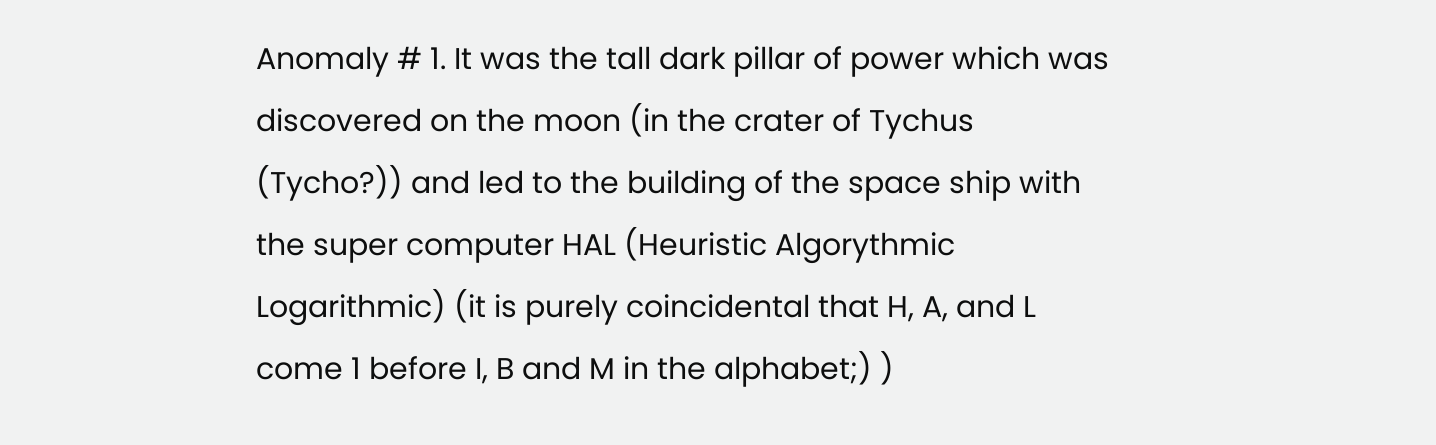Anomaly # 1. It was the tall dark pillar of power which was discovered on the moon (in the crater of Tychus (Tycho?)) and led to the building of the space ship with the super computer HAL (Heuristic Algorythmic Logarithmic) (it is purely coincidental that H, A, and L come 1 before I, B and M in the alphabet;) )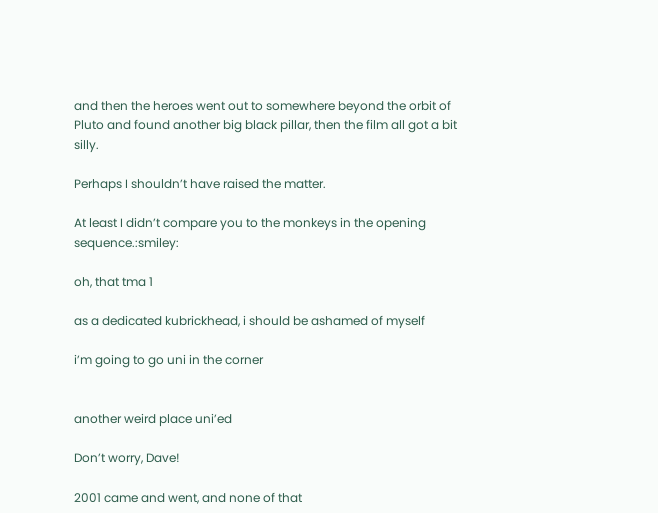and then the heroes went out to somewhere beyond the orbit of Pluto and found another big black pillar, then the film all got a bit silly.

Perhaps I shouldn’t have raised the matter.

At least I didn’t compare you to the monkeys in the opening sequence.:smiley:

oh, that tma 1

as a dedicated kubrickhead, i should be ashamed of myself

i’m going to go uni in the corner


another weird place uni’ed

Don’t worry, Dave!

2001 came and went, and none of that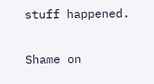stuff happened.

Shame on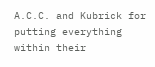A.C.C. and Kubrick for putting everything within their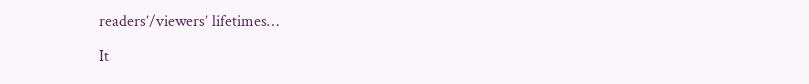readers’/viewers’ lifetimes…

It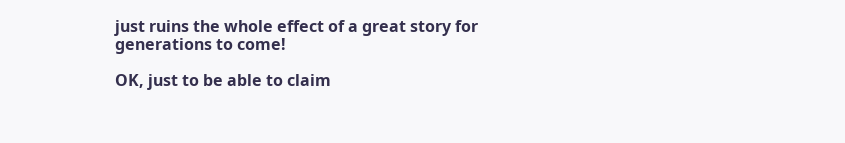just ruins the whole effect of a great story for generations to come!

OK, just to be able to claim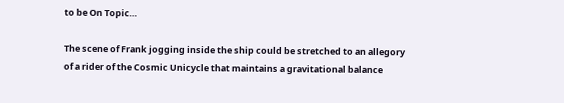to be On Topic…

The scene of Frank jogging inside the ship could be stretched to an allegory of a rider of the Cosmic Unicycle that maintains a gravitational balance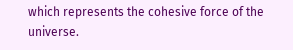which represents the cohesive force of the universe.